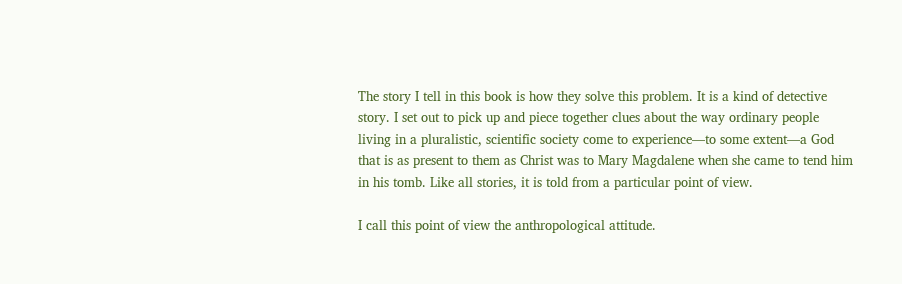The story I tell in this book is how they solve this problem. It is a kind of detective story. I set out to pick up and piece together clues about the way ordinary people living in a pluralistic, scientific society come to experience—to some extent—a God that is as present to them as Christ was to Mary Magdalene when she came to tend him in his tomb. Like all stories, it is told from a particular point of view.

I call this point of view the anthropological attitude.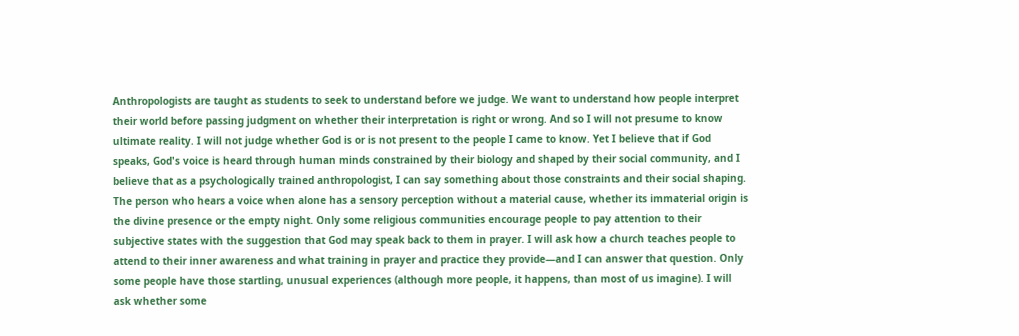Anthropologists are taught as students to seek to understand before we judge. We want to understand how people interpret their world before passing judgment on whether their interpretation is right or wrong. And so I will not presume to know ultimate reality. I will not judge whether God is or is not present to the people I came to know. Yet I believe that if God speaks, God's voice is heard through human minds constrained by their biology and shaped by their social community, and I believe that as a psychologically trained anthropologist, I can say something about those constraints and their social shaping. The person who hears a voice when alone has a sensory perception without a material cause, whether its immaterial origin is the divine presence or the empty night. Only some religious communities encourage people to pay attention to their subjective states with the suggestion that God may speak back to them in prayer. I will ask how a church teaches people to attend to their inner awareness and what training in prayer and practice they provide—and I can answer that question. Only some people have those startling, unusual experiences (although more people, it happens, than most of us imagine). I will ask whether some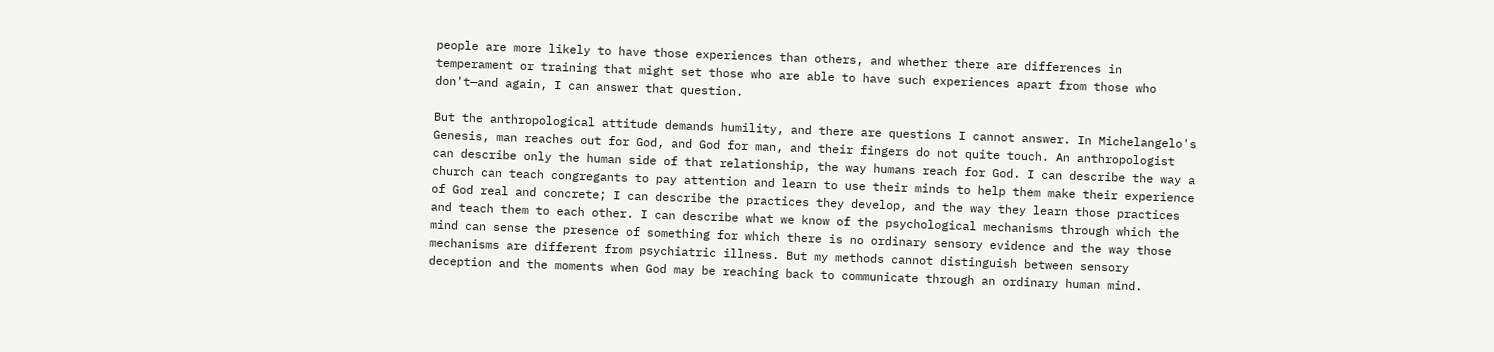people are more likely to have those experiences than others, and whether there are differences in temperament or training that might set those who are able to have such experiences apart from those who don't—and again, I can answer that question.

But the anthropological attitude demands humility, and there are questions I cannot answer. In Michelangelo's Genesis, man reaches out for God, and God for man, and their fingers do not quite touch. An anthropologist can describe only the human side of that relationship, the way humans reach for God. I can describe the way a church can teach congregants to pay attention and learn to use their minds to help them make their experience of God real and concrete; I can describe the practices they develop, and the way they learn those practices and teach them to each other. I can describe what we know of the psychological mechanisms through which the mind can sense the presence of something for which there is no ordinary sensory evidence and the way those mechanisms are different from psychiatric illness. But my methods cannot distinguish between sensory deception and the moments when God may be reaching back to communicate through an ordinary human mind.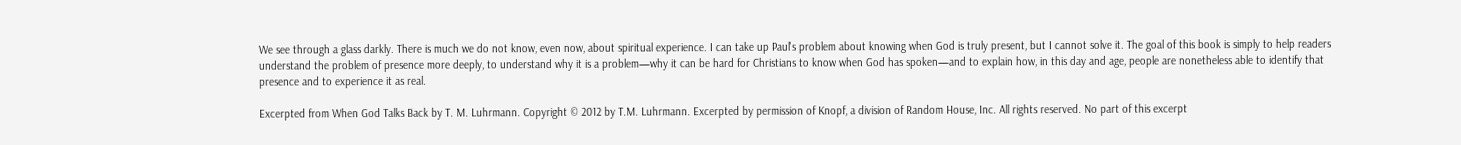We see through a glass darkly. There is much we do not know, even now, about spiritual experience. I can take up Paul's problem about knowing when God is truly present, but I cannot solve it. The goal of this book is simply to help readers understand the problem of presence more deeply, to understand why it is a problem—why it can be hard for Christians to know when God has spoken—and to explain how, in this day and age, people are nonetheless able to identify that presence and to experience it as real.

Excerpted from When God Talks Back by T. M. Luhrmann. Copyright © 2012 by T.M. Luhrmann. Excerpted by permission of Knopf, a division of Random House, Inc. All rights reserved. No part of this excerpt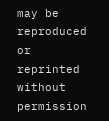may be reproduced or reprinted without permission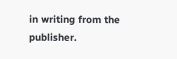in writing from the publisher.